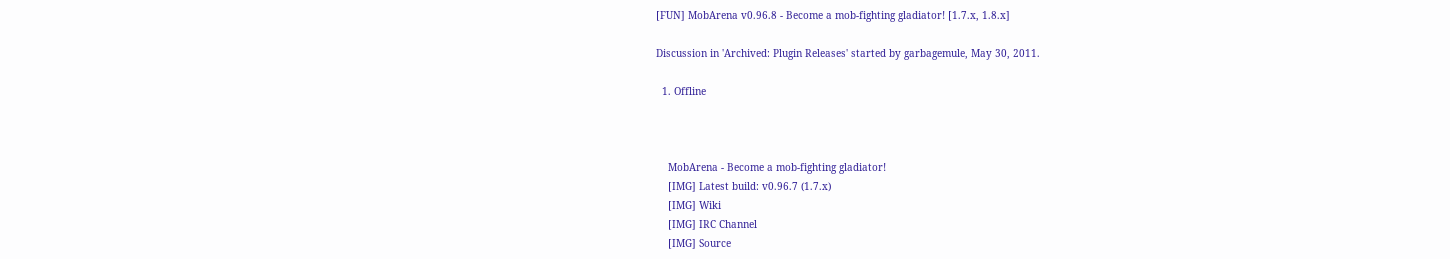[FUN] MobArena v0.96.8 - Become a mob-fighting gladiator! [1.7.x, 1.8.x]

Discussion in 'Archived: Plugin Releases' started by garbagemule, May 30, 2011.

  1. Offline



    MobArena - Become a mob-fighting gladiator!
    [IMG] Latest build: v0.96.7 (1.7.x)
    [IMG] Wiki
    [IMG] IRC Channel
    [IMG] Source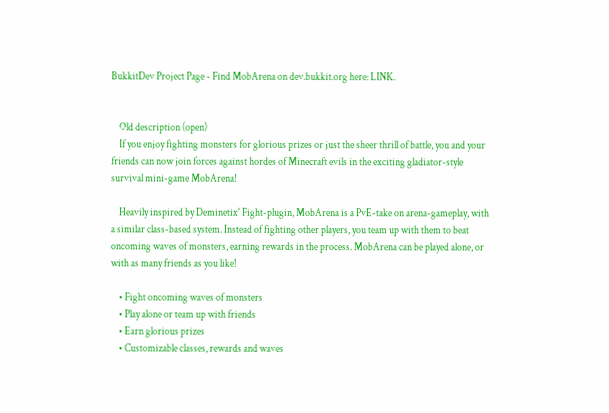BukkitDev Project Page - Find MobArena on dev.bukkit.org here: LINK.


    Old description (open)
    If you enjoy fighting monsters for glorious prizes or just the sheer thrill of battle, you and your friends can now join forces against hordes of Minecraft evils in the exciting gladiator-style survival mini-game MobArena!

    Heavily inspired by Deminetix' Fight-plugin, MobArena is a PvE-take on arena-gameplay, with a similar class-based system. Instead of fighting other players, you team up with them to beat oncoming waves of monsters, earning rewards in the process. MobArena can be played alone, or with as many friends as you like!

    • Fight oncoming waves of monsters
    • Play alone or team up with friends
    • Earn glorious prizes
    • Customizable classes, rewards and waves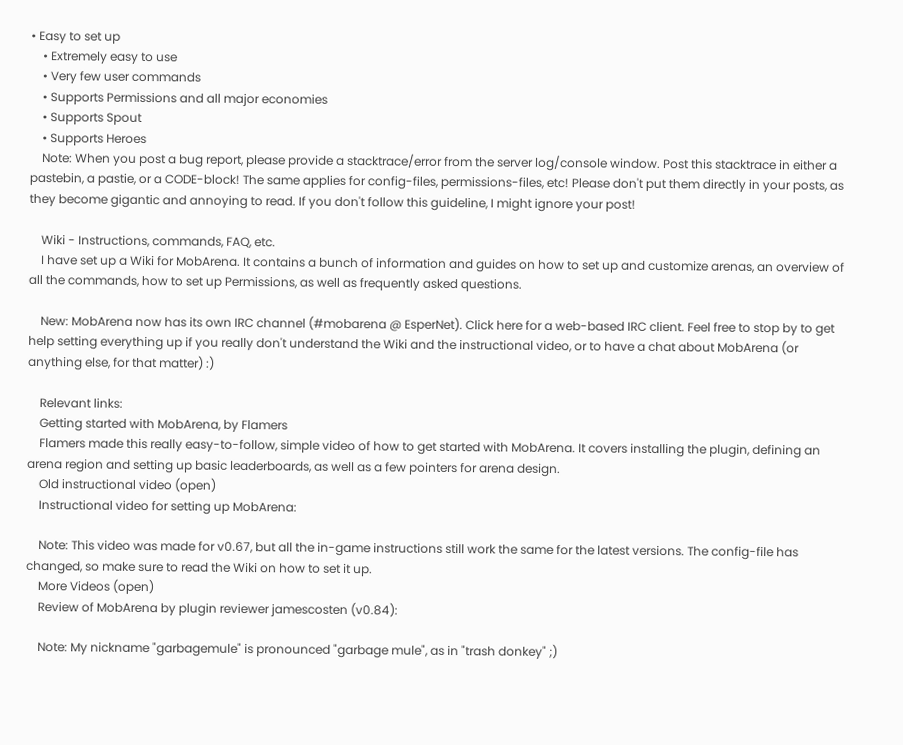• Easy to set up
    • Extremely easy to use
    • Very few user commands
    • Supports Permissions and all major economies
    • Supports Spout
    • Supports Heroes
    Note: When you post a bug report, please provide a stacktrace/error from the server log/console window. Post this stacktrace in either a pastebin, a pastie, or a CODE-block! The same applies for config-files, permissions-files, etc! Please don't put them directly in your posts, as they become gigantic and annoying to read. If you don't follow this guideline, I might ignore your post!

    Wiki - Instructions, commands, FAQ, etc.
    I have set up a Wiki for MobArena. It contains a bunch of information and guides on how to set up and customize arenas, an overview of all the commands, how to set up Permissions, as well as frequently asked questions.

    New: MobArena now has its own IRC channel (#mobarena @ EsperNet). Click here for a web-based IRC client. Feel free to stop by to get help setting everything up if you really don't understand the Wiki and the instructional video, or to have a chat about MobArena (or anything else, for that matter) :)

    Relevant links:
    Getting started with MobArena, by Flamers
    Flamers made this really easy-to-follow, simple video of how to get started with MobArena. It covers installing the plugin, defining an arena region and setting up basic leaderboards, as well as a few pointers for arena design.
    Old instructional video (open)
    Instructional video for setting up MobArena:

    Note: This video was made for v0.67, but all the in-game instructions still work the same for the latest versions. The config-file has changed, so make sure to read the Wiki on how to set it up.
    More Videos (open)
    Review of MobArena by plugin reviewer jamescosten (v0.84):

    Note: My nickname "garbagemule" is pronounced "garbage mule", as in "trash donkey" ;)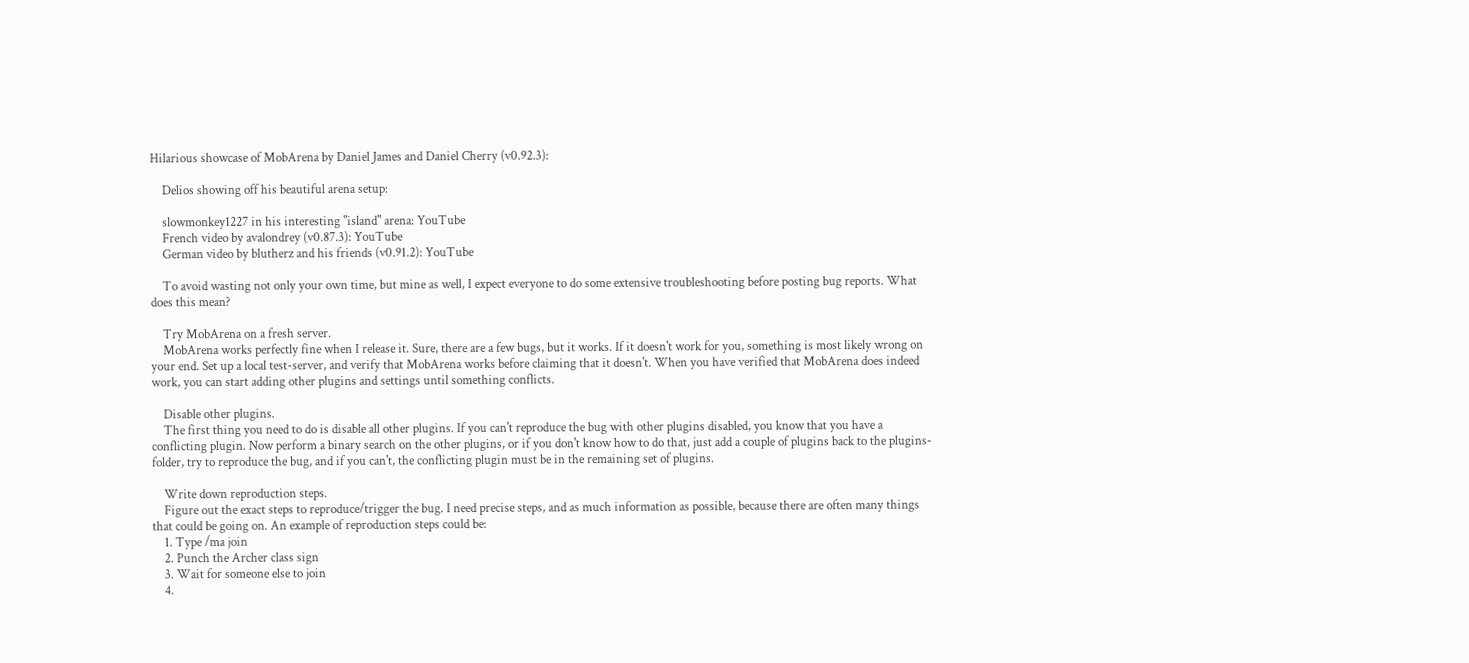Hilarious showcase of MobArena by Daniel James and Daniel Cherry (v0.92.3):

    Delios showing off his beautiful arena setup:

    slowmonkey1227 in his interesting "island" arena: YouTube
    French video by avalondrey (v0.87.3): YouTube
    German video by blutherz and his friends (v0.91.2): YouTube

    To avoid wasting not only your own time, but mine as well, I expect everyone to do some extensive troubleshooting before posting bug reports. What does this mean?

    Try MobArena on a fresh server.
    MobArena works perfectly fine when I release it. Sure, there are a few bugs, but it works. If it doesn't work for you, something is most likely wrong on your end. Set up a local test-server, and verify that MobArena works before claiming that it doesn't. When you have verified that MobArena does indeed work, you can start adding other plugins and settings until something conflicts.

    Disable other plugins.
    The first thing you need to do is disable all other plugins. If you can't reproduce the bug with other plugins disabled, you know that you have a conflicting plugin. Now perform a binary search on the other plugins, or if you don't know how to do that, just add a couple of plugins back to the plugins-folder, try to reproduce the bug, and if you can't, the conflicting plugin must be in the remaining set of plugins.

    Write down reproduction steps.
    Figure out the exact steps to reproduce/trigger the bug. I need precise steps, and as much information as possible, because there are often many things that could be going on. An example of reproduction steps could be:
    1. Type /ma join
    2. Punch the Archer class sign
    3. Wait for someone else to join
    4.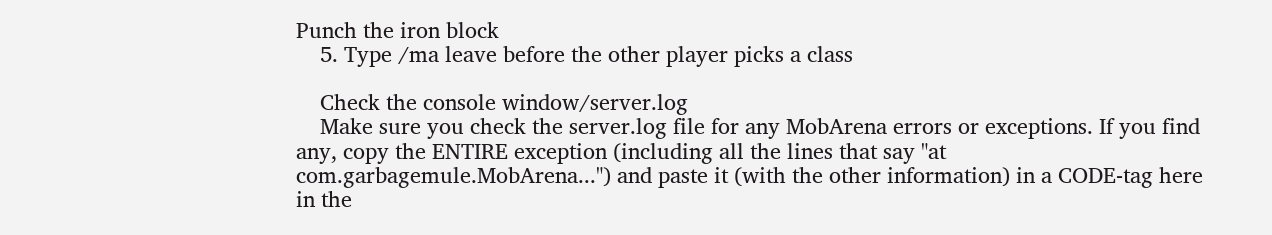Punch the iron block
    5. Type /ma leave before the other player picks a class

    Check the console window/server.log
    Make sure you check the server.log file for any MobArena errors or exceptions. If you find any, copy the ENTIRE exception (including all the lines that say "at com.garbagemule.MobArena...") and paste it (with the other information) in a CODE-tag here in the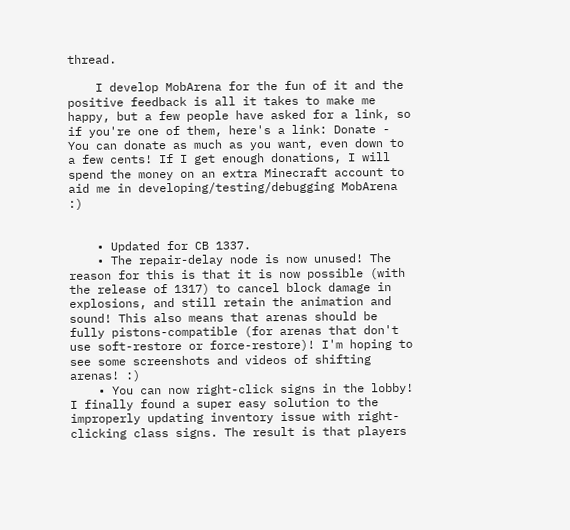thread.

    I develop MobArena for the fun of it and the positive feedback is all it takes to make me happy, but a few people have asked for a link, so if you're one of them, here's a link: Donate - You can donate as much as you want, even down to a few cents! If I get enough donations, I will spend the money on an extra Minecraft account to aid me in developing/testing/debugging MobArena :)


    • Updated for CB 1337.
    • The repair-delay node is now unused! The reason for this is that it is now possible (with the release of 1317) to cancel block damage in explosions, and still retain the animation and sound! This also means that arenas should be fully pistons-compatible (for arenas that don't use soft-restore or force-restore)! I'm hoping to see some screenshots and videos of shifting arenas! :)
    • You can now right-click signs in the lobby! I finally found a super easy solution to the improperly updating inventory issue with right-clicking class signs. The result is that players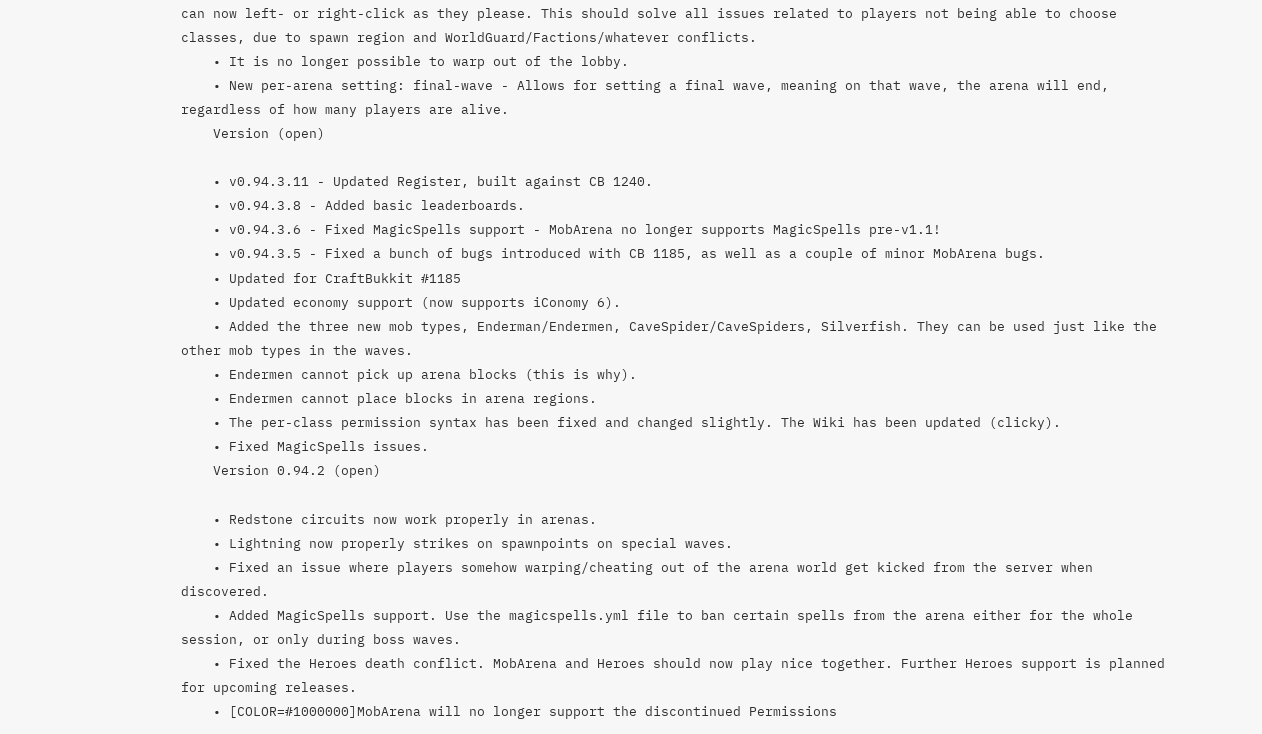can now left- or right-click as they please. This should solve all issues related to players not being able to choose classes, due to spawn region and WorldGuard/Factions/whatever conflicts.
    • It is no longer possible to warp out of the lobby.
    • New per-arena setting: final-wave - Allows for setting a final wave, meaning on that wave, the arena will end, regardless of how many players are alive.
    Version (open)

    • v0.94.3.11 - Updated Register, built against CB 1240.
    • v0.94.3.8 - Added basic leaderboards.
    • v0.94.3.6 - Fixed MagicSpells support - MobArena no longer supports MagicSpells pre-v1.1!
    • v0.94.3.5 - Fixed a bunch of bugs introduced with CB 1185, as well as a couple of minor MobArena bugs.
    • Updated for CraftBukkit #1185
    • Updated economy support (now supports iConomy 6).
    • Added the three new mob types, Enderman/Endermen, CaveSpider/CaveSpiders, Silverfish. They can be used just like the other mob types in the waves.
    • Endermen cannot pick up arena blocks (this is why).
    • Endermen cannot place blocks in arena regions.
    • The per-class permission syntax has been fixed and changed slightly. The Wiki has been updated (clicky).
    • Fixed MagicSpells issues.
    Version 0.94.2 (open)

    • Redstone circuits now work properly in arenas.
    • Lightning now properly strikes on spawnpoints on special waves.
    • Fixed an issue where players somehow warping/cheating out of the arena world get kicked from the server when discovered.
    • Added MagicSpells support. Use the magicspells.yml file to ban certain spells from the arena either for the whole session, or only during boss waves.
    • Fixed the Heroes death conflict. MobArena and Heroes should now play nice together. Further Heroes support is planned for upcoming releases.
    • [COLOR=#1000000]MobArena will no longer support the discontinued Permissions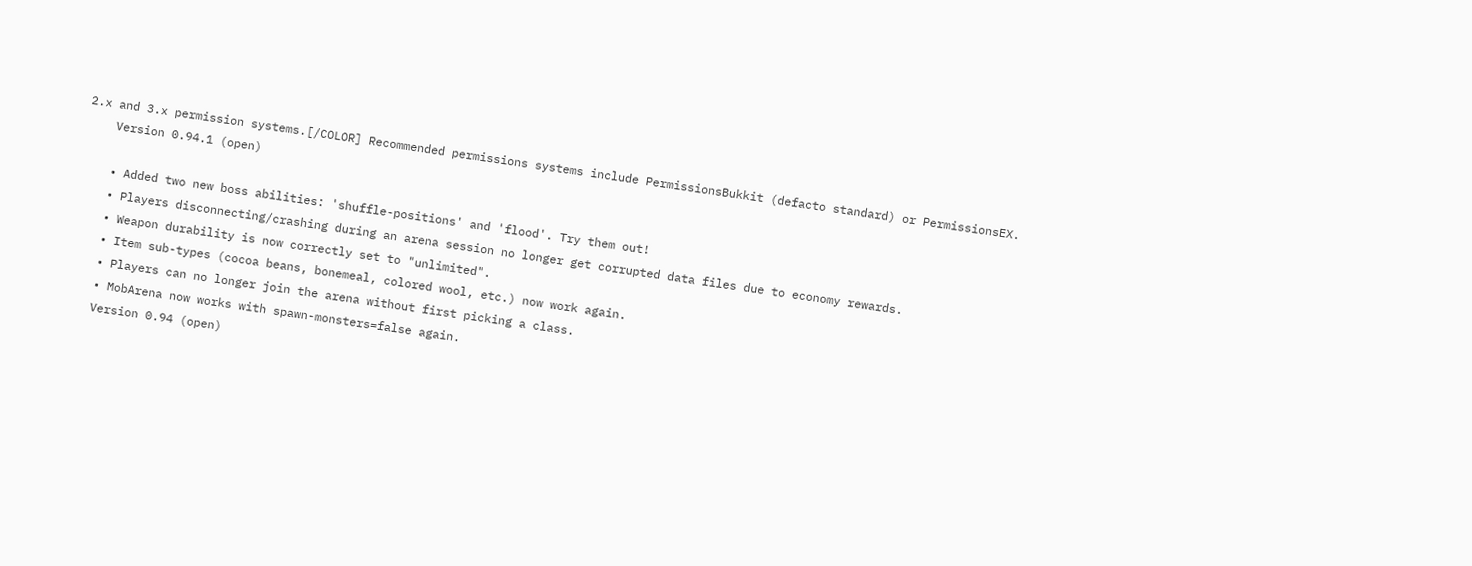2.x and 3.x permission systems.[/COLOR] Recommended permissions systems include PermissionsBukkit (defacto standard) or PermissionsEX.
    Version 0.94.1 (open)

    • Added two new boss abilities: 'shuffle-positions' and 'flood'. Try them out!
    • Players disconnecting/crashing during an arena session no longer get corrupted data files due to economy rewards.
    • Weapon durability is now correctly set to "unlimited".
    • Item sub-types (cocoa beans, bonemeal, colored wool, etc.) now work again.
    • Players can no longer join the arena without first picking a class.
    • MobArena now works with spawn-monsters=false again.
    Version 0.94 (open)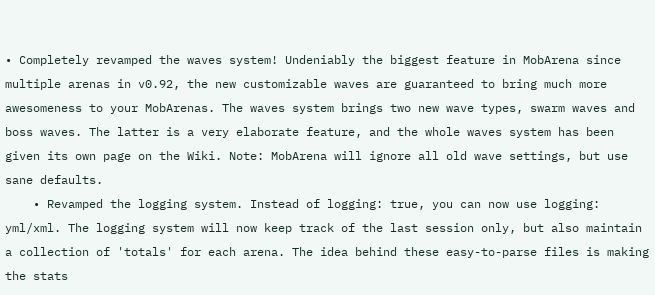• Completely revamped the waves system! Undeniably the biggest feature in MobArena since multiple arenas in v0.92, the new customizable waves are guaranteed to bring much more awesomeness to your MobArenas. The waves system brings two new wave types, swarm waves and boss waves. The latter is a very elaborate feature, and the whole waves system has been given its own page on the Wiki. Note: MobArena will ignore all old wave settings, but use sane defaults.
    • Revamped the logging system. Instead of logging: true, you can now use logging: yml/xml. The logging system will now keep track of the last session only, but also maintain a collection of 'totals' for each arena. The idea behind these easy-to-parse files is making the stats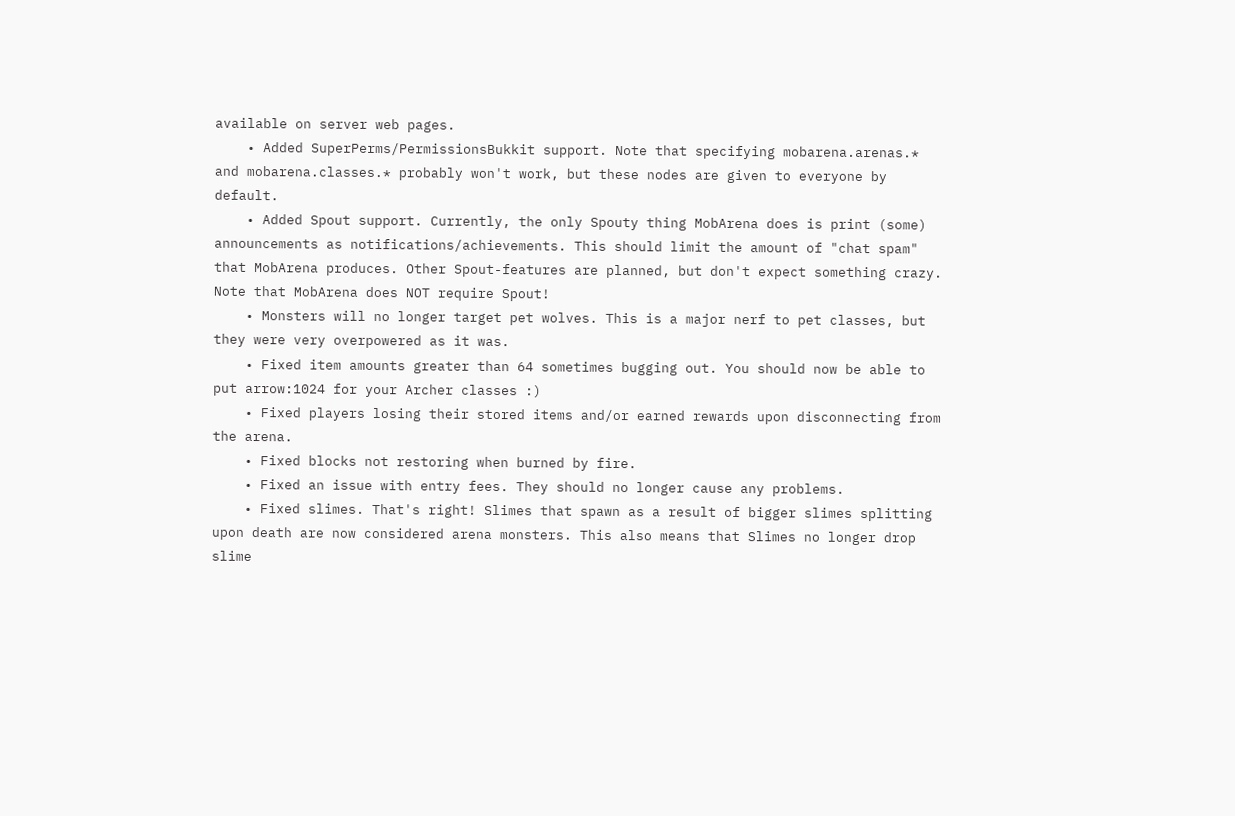available on server web pages.
    • Added SuperPerms/PermissionsBukkit support. Note that specifying mobarena.arenas.* and mobarena.classes.* probably won't work, but these nodes are given to everyone by default.
    • Added Spout support. Currently, the only Spouty thing MobArena does is print (some) announcements as notifications/achievements. This should limit the amount of "chat spam" that MobArena produces. Other Spout-features are planned, but don't expect something crazy. Note that MobArena does NOT require Spout!
    • Monsters will no longer target pet wolves. This is a major nerf to pet classes, but they were very overpowered as it was.
    • Fixed item amounts greater than 64 sometimes bugging out. You should now be able to put arrow:1024 for your Archer classes :)
    • Fixed players losing their stored items and/or earned rewards upon disconnecting from the arena.
    • Fixed blocks not restoring when burned by fire.
    • Fixed an issue with entry fees. They should no longer cause any problems.
    • Fixed slimes. That's right! Slimes that spawn as a result of bigger slimes splitting upon death are now considered arena monsters. This also means that Slimes no longer drop slime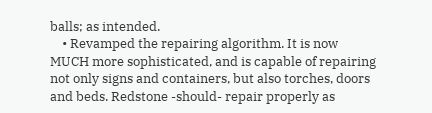balls; as intended.
    • Revamped the repairing algorithm. It is now MUCH more sophisticated, and is capable of repairing not only signs and containers, but also torches, doors and beds. Redstone -should- repair properly as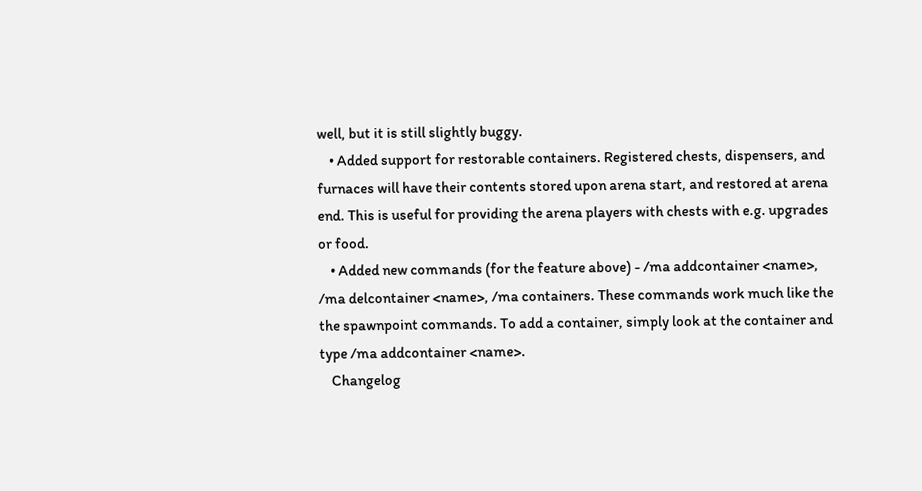well, but it is still slightly buggy.
    • Added support for restorable containers. Registered chests, dispensers, and furnaces will have their contents stored upon arena start, and restored at arena end. This is useful for providing the arena players with chests with e.g. upgrades or food.
    • Added new commands (for the feature above) - /ma addcontainer <name>, /ma delcontainer <name>, /ma containers. These commands work much like the the spawnpoint commands. To add a container, simply look at the container and type /ma addcontainer <name>.
    Changelog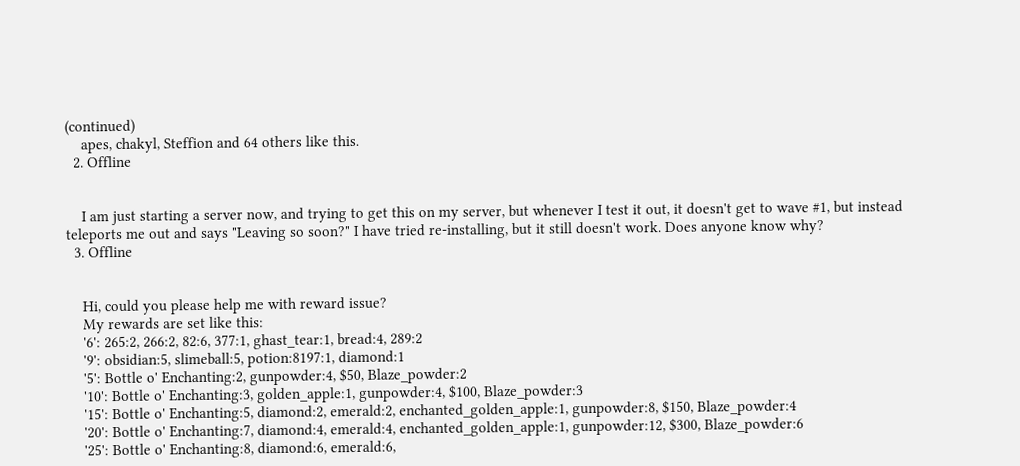(continued)
    apes, chakyl, Steffion and 64 others like this.
  2. Offline


    I am just starting a server now, and trying to get this on my server, but whenever I test it out, it doesn't get to wave #1, but instead teleports me out and says "Leaving so soon?" I have tried re-installing, but it still doesn't work. Does anyone know why?
  3. Offline


    Hi, could you please help me with reward issue?
    My rewards are set like this:
    '6': 265:2, 266:2, 82:6, 377:1, ghast_tear:1, bread:4, 289:2
    '9': obsidian:5, slimeball:5, potion:8197:1, diamond:1
    '5': Bottle o' Enchanting:2, gunpowder:4, $50, Blaze_powder:2
    '10': Bottle o' Enchanting:3, golden_apple:1, gunpowder:4, $100, Blaze_powder:3
    '15': Bottle o' Enchanting:5, diamond:2, emerald:2, enchanted_golden_apple:1, gunpowder:8, $150, Blaze_powder:4
    '20': Bottle o' Enchanting:7, diamond:4, emerald:4, enchanted_golden_apple:1, gunpowder:12, $300, Blaze_powder:6
    '25': Bottle o' Enchanting:8, diamond:6, emerald:6,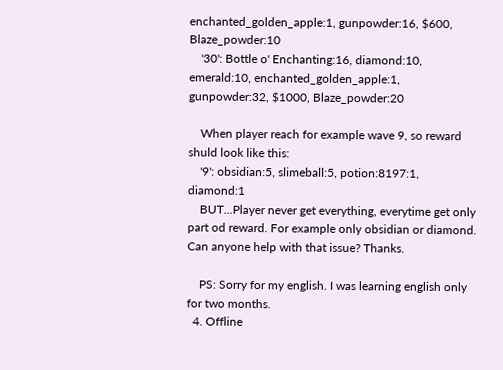enchanted_golden_apple:1, gunpowder:16, $600, Blaze_powder:10
    '30': Bottle o' Enchanting:16, diamond:10, emerald:10, enchanted_golden_apple:1, gunpowder:32, $1000, Blaze_powder:20

    When player reach for example wave 9, so reward shuld look like this:
    '9': obsidian:5, slimeball:5, potion:8197:1, diamond:1
    BUT...Player never get everything, everytime get only part od reward. For example only obsidian or diamond. Can anyone help with that issue? Thanks.

    PS: Sorry for my english. I was learning english only for two months.
  4. Offline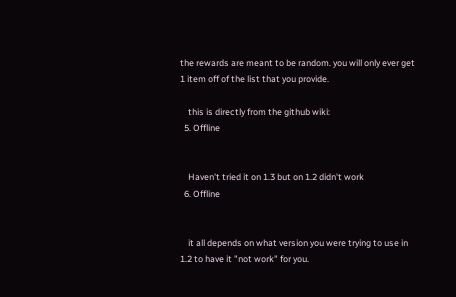the rewards are meant to be random. you will only ever get 1 item off of the list that you provide.

    this is directly from the github wiki:
  5. Offline


    Haven't tried it on 1.3 but on 1.2 didn't work
  6. Offline


    it all depends on what version you were trying to use in 1.2 to have it "not work" for you.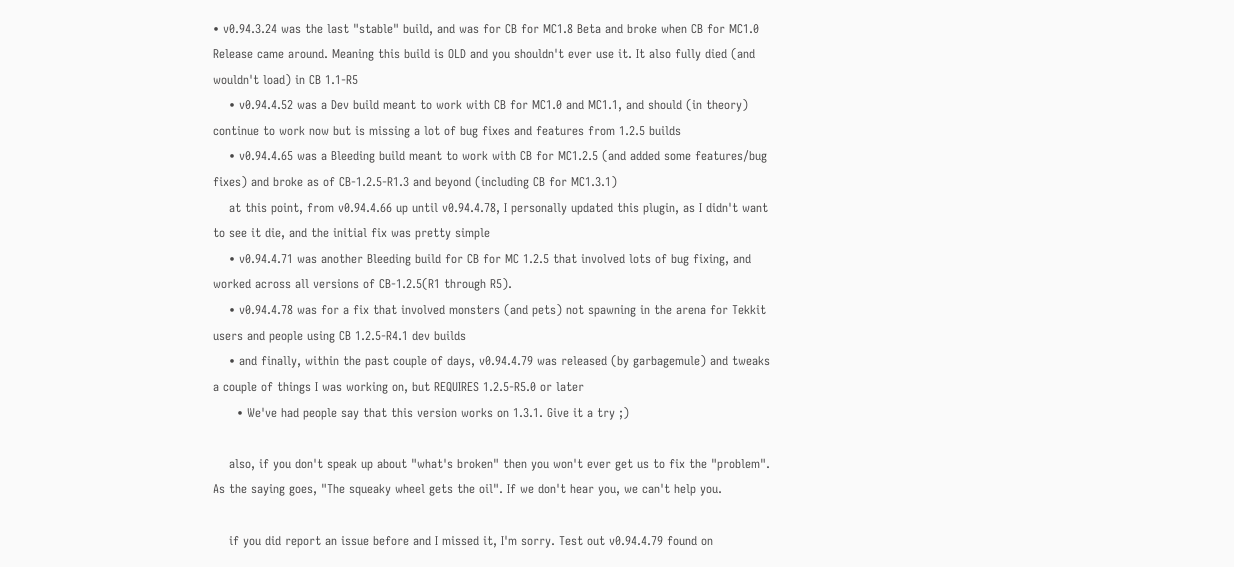• v0.94.3.24 was the last "stable" build, and was for CB for MC1.8 Beta and broke when CB for MC1.0 Release came around. Meaning this build is OLD and you shouldn't ever use it. It also fully died (and wouldn't load) in CB 1.1-R5
    • v0.94.4.52 was a Dev build meant to work with CB for MC1.0 and MC1.1, and should (in theory) continue to work now but is missing a lot of bug fixes and features from 1.2.5 builds
    • v0.94.4.65 was a Bleeding build meant to work with CB for MC1.2.5 (and added some features/bug fixes) and broke as of CB-1.2.5-R1.3 and beyond (including CB for MC1.3.1)
    at this point, from v0.94.4.66 up until v0.94.4.78, I personally updated this plugin, as I didn't want to see it die, and the initial fix was pretty simple
    • v0.94.4.71 was another Bleeding build for CB for MC 1.2.5 that involved lots of bug fixing, and worked across all versions of CB-1.2.5(R1 through R5).
    • v0.94.4.78 was for a fix that involved monsters (and pets) not spawning in the arena for Tekkit users and people using CB 1.2.5-R4.1 dev builds
    • and finally, within the past couple of days, v0.94.4.79 was released (by garbagemule) and tweaks a couple of things I was working on, but REQUIRES 1.2.5-R5.0 or later
      • We've had people say that this version works on 1.3.1. Give it a try ;)

    also, if you don't speak up about "what's broken" then you won't ever get us to fix the "problem". As the saying goes, "The squeaky wheel gets the oil". If we don't hear you, we can't help you.

    if you did report an issue before and I missed it, I'm sorry. Test out v0.94.4.79 found on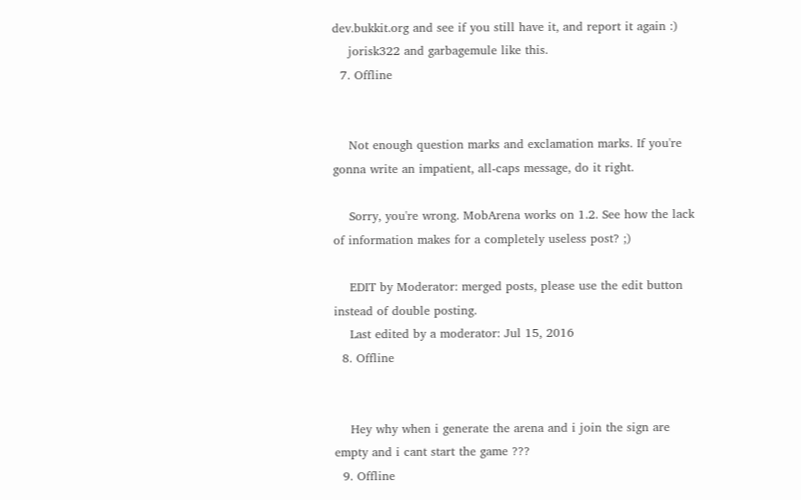dev.bukkit.org and see if you still have it, and report it again :)
    jorisk322 and garbagemule like this.
  7. Offline


    Not enough question marks and exclamation marks. If you're gonna write an impatient, all-caps message, do it right.

    Sorry, you're wrong. MobArena works on 1.2. See how the lack of information makes for a completely useless post? ;)

    EDIT by Moderator: merged posts, please use the edit button instead of double posting.
    Last edited by a moderator: Jul 15, 2016
  8. Offline


    Hey why when i generate the arena and i join the sign are empty and i cant start the game ???
  9. Offline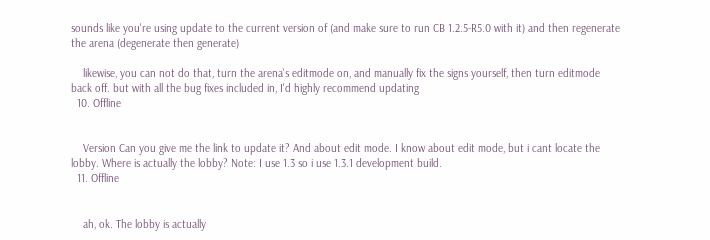sounds like you're using update to the current version of (and make sure to run CB 1.2.5-R5.0 with it) and then regenerate the arena (degenerate then generate)

    likewise, you can not do that, turn the arena's editmode on, and manually fix the signs yourself, then turn editmode back off. but with all the bug fixes included in, I'd highly recommend updating
  10. Offline


    Version Can you give me the link to update it? And about edit mode. I know about edit mode, but i cant locate the lobby. Where is actually the lobby? Note: I use 1.3 so i use 1.3.1 development build.
  11. Offline


    ah, ok. The lobby is actually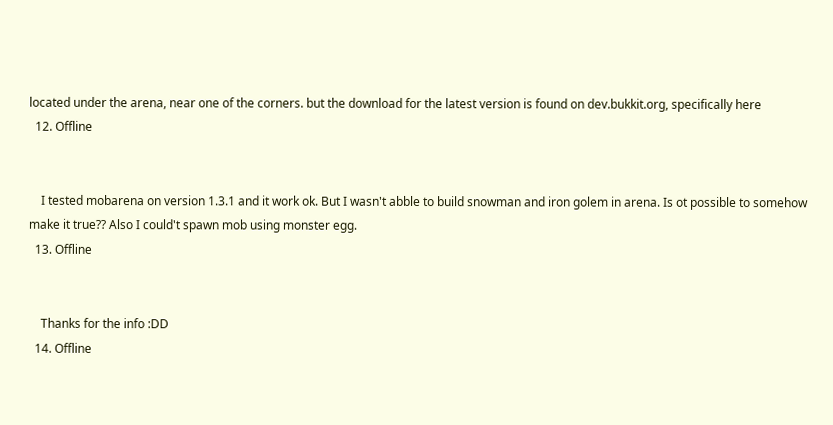located under the arena, near one of the corners. but the download for the latest version is found on dev.bukkit.org, specifically here
  12. Offline


    I tested mobarena on version 1.3.1 and it work ok. But I wasn't abble to build snowman and iron golem in arena. Is ot possible to somehow make it true?? Also I could't spawn mob using monster egg.
  13. Offline


    Thanks for the info :DD
  14. Offline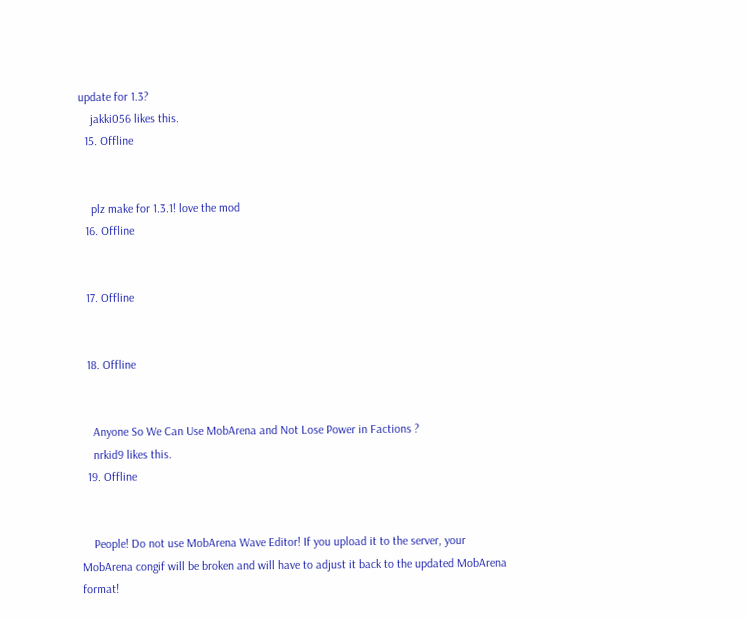update for 1.3?
    jakki056 likes this.
  15. Offline


    plz make for 1.3.1! love the mod
  16. Offline


  17. Offline


  18. Offline


    Anyone So We Can Use MobArena and Not Lose Power in Factions ?
    nrkid9 likes this.
  19. Offline


    People! Do not use MobArena Wave Editor! If you upload it to the server, your MobArena congif will be broken and will have to adjust it back to the updated MobArena format!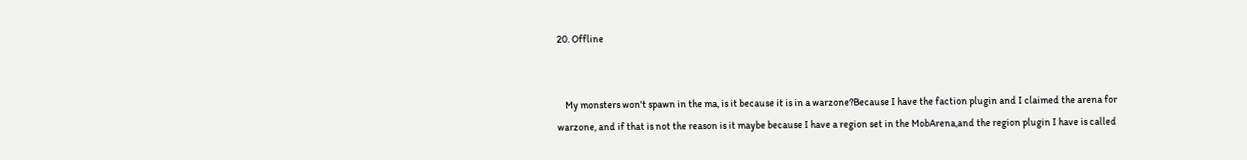20. Offline


    My monsters won't spawn in the ma, is it because it is in a warzone?Because I have the faction plugin and I claimed the arena for warzone, and if that is not the reason is it maybe because I have a region set in the MobArena,and the region plugin I have is called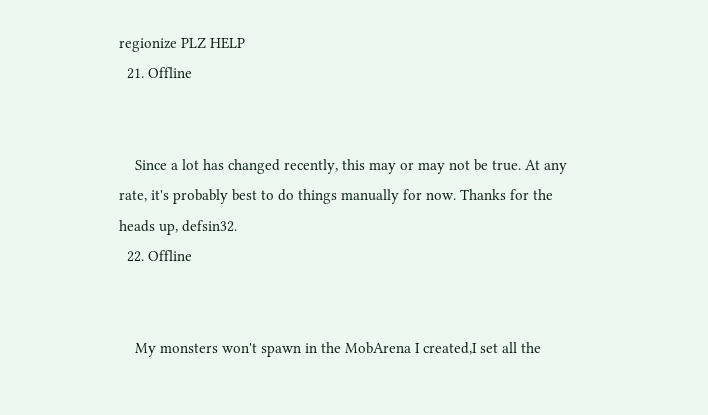regionize PLZ HELP
  21. Offline


    Since a lot has changed recently, this may or may not be true. At any rate, it's probably best to do things manually for now. Thanks for the heads up, defsin32.
  22. Offline


    My monsters won't spawn in the MobArena I created,I set all the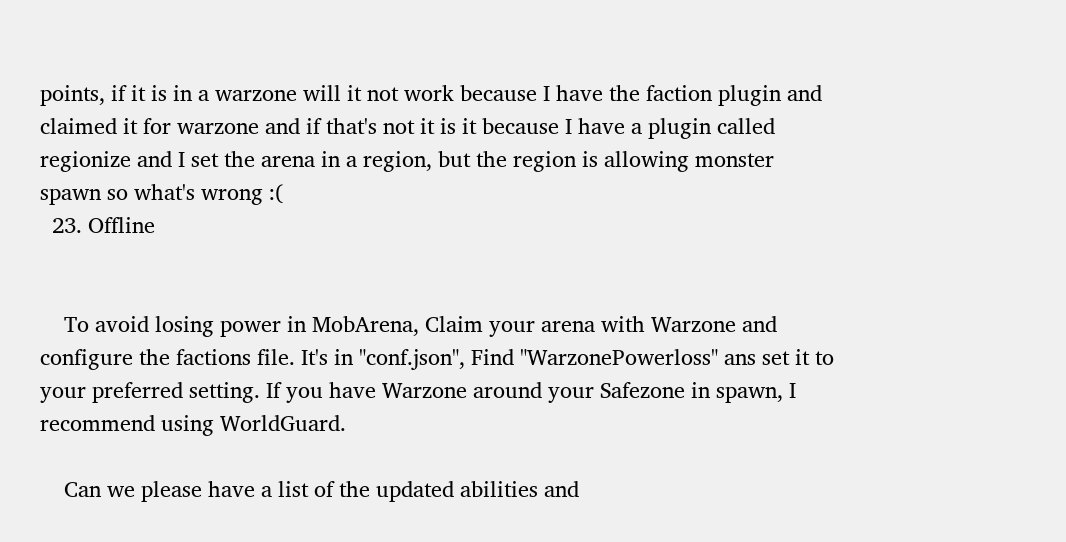points, if it is in a warzone will it not work because I have the faction plugin and claimed it for warzone and if that's not it is it because I have a plugin called regionize and I set the arena in a region, but the region is allowing monster spawn so what's wrong :(
  23. Offline


    To avoid losing power in MobArena, Claim your arena with Warzone and configure the factions file. It's in "conf.json", Find "WarzonePowerloss" ans set it to your preferred setting. If you have Warzone around your Safezone in spawn, I recommend using WorldGuard.

    Can we please have a list of the updated abilities and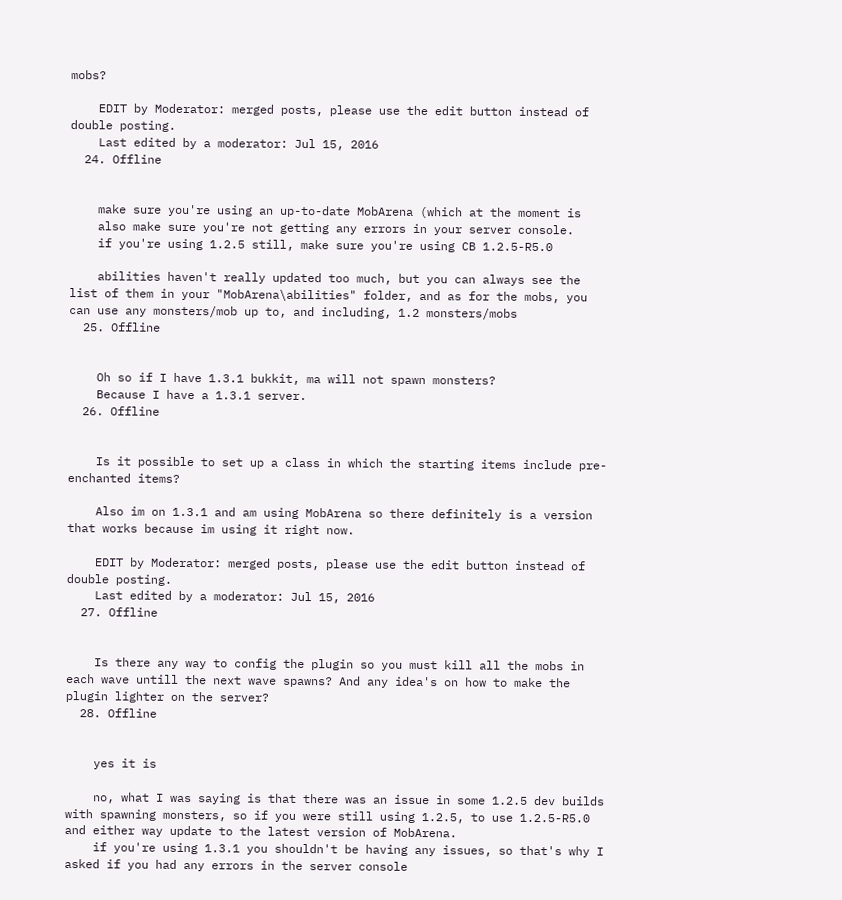mobs?

    EDIT by Moderator: merged posts, please use the edit button instead of double posting.
    Last edited by a moderator: Jul 15, 2016
  24. Offline


    make sure you're using an up-to-date MobArena (which at the moment is
    also make sure you're not getting any errors in your server console.
    if you're using 1.2.5 still, make sure you're using CB 1.2.5-R5.0

    abilities haven't really updated too much, but you can always see the list of them in your "MobArena\abilities" folder, and as for the mobs, you can use any monsters/mob up to, and including, 1.2 monsters/mobs
  25. Offline


    Oh so if I have 1.3.1 bukkit, ma will not spawn monsters?
    Because I have a 1.3.1 server.
  26. Offline


    Is it possible to set up a class in which the starting items include pre-enchanted items?

    Also im on 1.3.1 and am using MobArena so there definitely is a version that works because im using it right now.

    EDIT by Moderator: merged posts, please use the edit button instead of double posting.
    Last edited by a moderator: Jul 15, 2016
  27. Offline


    Is there any way to config the plugin so you must kill all the mobs in each wave untill the next wave spawns? And any idea's on how to make the plugin lighter on the server?
  28. Offline


    yes it is

    no, what I was saying is that there was an issue in some 1.2.5 dev builds with spawning monsters, so if you were still using 1.2.5, to use 1.2.5-R5.0 and either way update to the latest version of MobArena.
    if you're using 1.3.1 you shouldn't be having any issues, so that's why I asked if you had any errors in the server console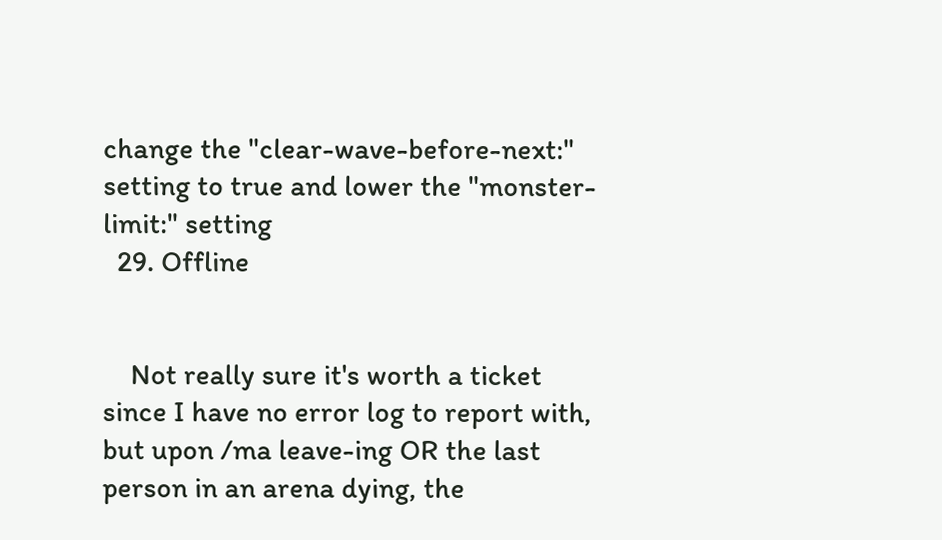change the "clear-wave-before-next:" setting to true and lower the "monster-limit:" setting
  29. Offline


    Not really sure it's worth a ticket since I have no error log to report with, but upon /ma leave-ing OR the last person in an arena dying, the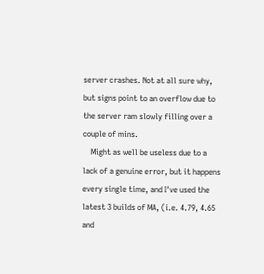server crashes. Not at all sure why, but signs point to an overflow due to the server ram slowly filling over a couple of mins.
    Might as well be useless due to a lack of a genuine error, but it happens every single time, and I've used the latest 3 builds of MA, (i.e. 4.79, 4.65 and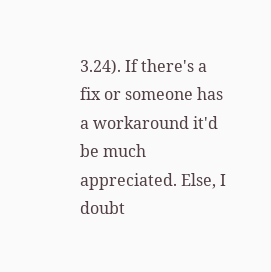3.24). If there's a fix or someone has a workaround it'd be much appreciated. Else, I doubt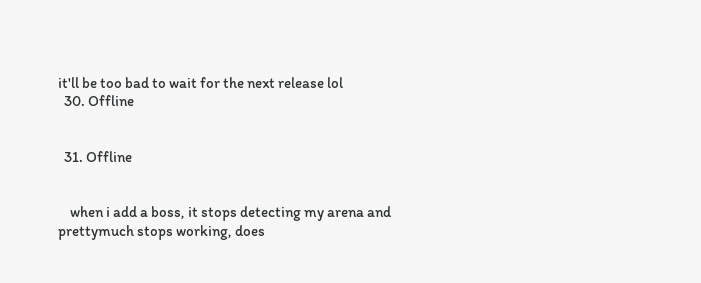it'll be too bad to wait for the next release lol
  30. Offline


  31. Offline


    when i add a boss, it stops detecting my arena and prettymuch stops working, does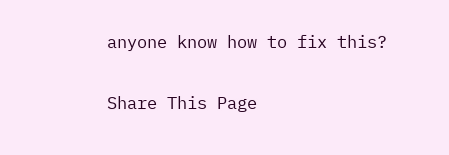anyone know how to fix this?

Share This Page